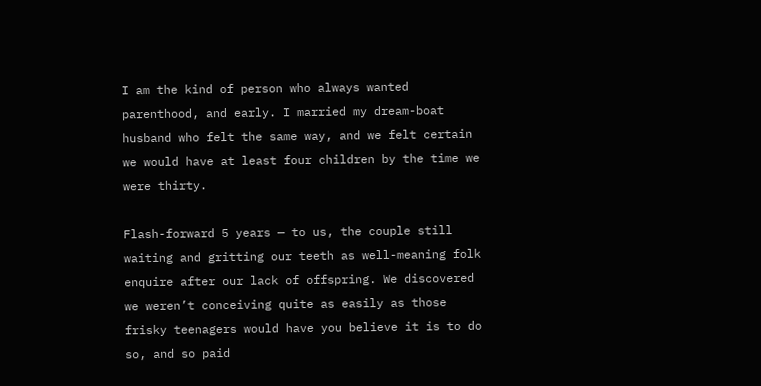I am the kind of person who always wanted parenthood, and early. I married my dream-boat husband who felt the same way, and we felt certain we would have at least four children by the time we were thirty.

Flash-forward 5 years — to us, the couple still waiting and gritting our teeth as well-meaning folk enquire after our lack of offspring. We discovered we weren’t conceiving quite as easily as those frisky teenagers would have you believe it is to do so, and so paid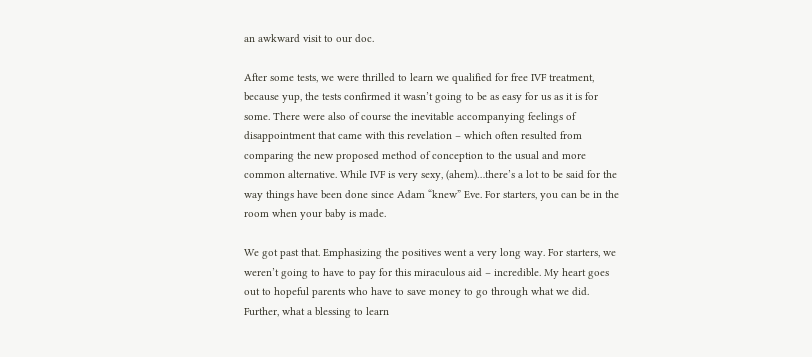an awkward visit to our doc.

After some tests, we were thrilled to learn we qualified for free IVF treatment, because yup, the tests confirmed it wasn’t going to be as easy for us as it is for some. There were also of course the inevitable accompanying feelings of disappointment that came with this revelation – which often resulted from comparing the new proposed method of conception to the usual and more common alternative. While IVF is very sexy, (ahem)…there’s a lot to be said for the way things have been done since Adam “knew” Eve. For starters, you can be in the room when your baby is made.

We got past that. Emphasizing the positives went a very long way. For starters, we weren’t going to have to pay for this miraculous aid – incredible. My heart goes out to hopeful parents who have to save money to go through what we did. Further, what a blessing to learn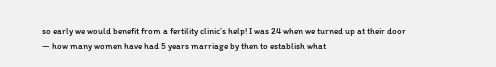so early we would benefit from a fertility clinic’s help! I was 24 when we turned up at their door — how many women have had 5 years marriage by then to establish what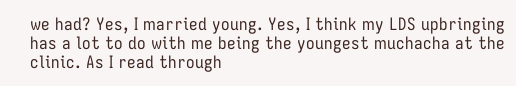we had? Yes, I married young. Yes, I think my LDS upbringing has a lot to do with me being the youngest muchacha at the clinic. As I read through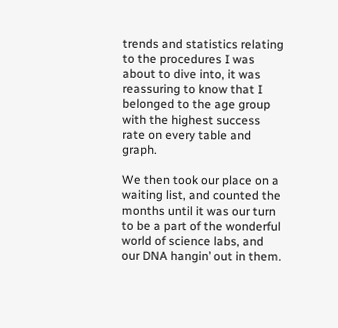trends and statistics relating to the procedures I was about to dive into, it was reassuring to know that I belonged to the age group with the highest success rate on every table and graph.

We then took our place on a waiting list, and counted the months until it was our turn to be a part of the wonderful world of science labs, and our DNA hangin’ out in them.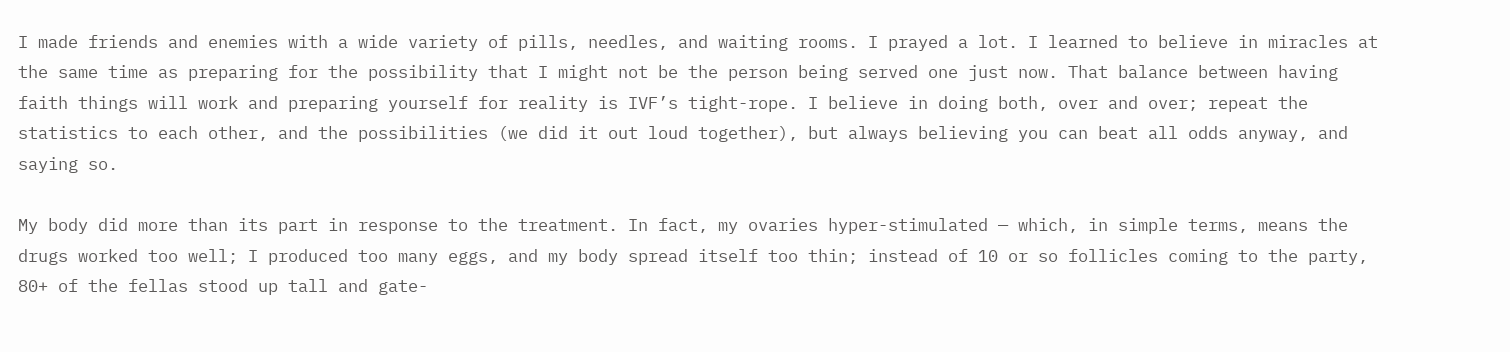I made friends and enemies with a wide variety of pills, needles, and waiting rooms. I prayed a lot. I learned to believe in miracles at the same time as preparing for the possibility that I might not be the person being served one just now. That balance between having faith things will work and preparing yourself for reality is IVF’s tight-rope. I believe in doing both, over and over; repeat the statistics to each other, and the possibilities (we did it out loud together), but always believing you can beat all odds anyway, and saying so.

My body did more than its part in response to the treatment. In fact, my ovaries hyper-stimulated — which, in simple terms, means the drugs worked too well; I produced too many eggs, and my body spread itself too thin; instead of 10 or so follicles coming to the party, 80+ of the fellas stood up tall and gate-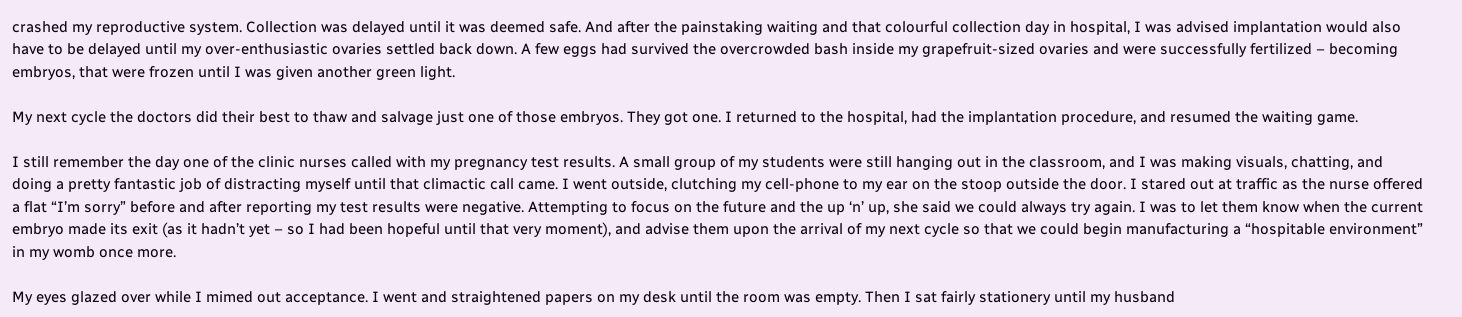crashed my reproductive system. Collection was delayed until it was deemed safe. And after the painstaking waiting and that colourful collection day in hospital, I was advised implantation would also have to be delayed until my over-enthusiastic ovaries settled back down. A few eggs had survived the overcrowded bash inside my grapefruit-sized ovaries and were successfully fertilized – becoming embryos, that were frozen until I was given another green light.

My next cycle the doctors did their best to thaw and salvage just one of those embryos. They got one. I returned to the hospital, had the implantation procedure, and resumed the waiting game.

I still remember the day one of the clinic nurses called with my pregnancy test results. A small group of my students were still hanging out in the classroom, and I was making visuals, chatting, and doing a pretty fantastic job of distracting myself until that climactic call came. I went outside, clutching my cell-phone to my ear on the stoop outside the door. I stared out at traffic as the nurse offered a flat “I’m sorry” before and after reporting my test results were negative. Attempting to focus on the future and the up ‘n’ up, she said we could always try again. I was to let them know when the current embryo made its exit (as it hadn’t yet – so I had been hopeful until that very moment), and advise them upon the arrival of my next cycle so that we could begin manufacturing a “hospitable environment” in my womb once more.

My eyes glazed over while I mimed out acceptance. I went and straightened papers on my desk until the room was empty. Then I sat fairly stationery until my husband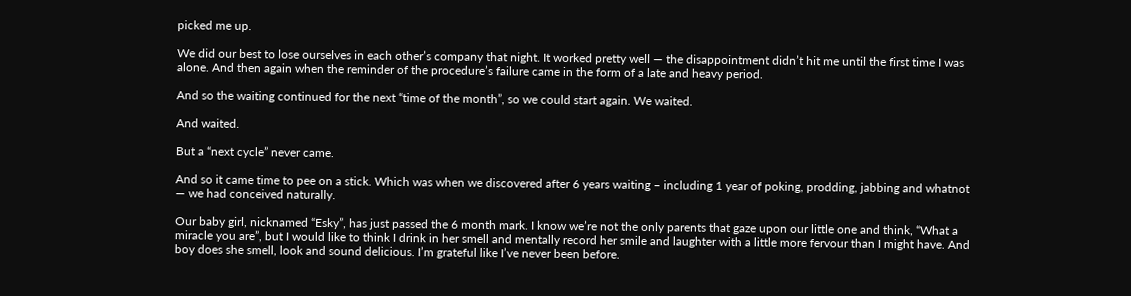picked me up.

We did our best to lose ourselves in each other’s company that night. It worked pretty well — the disappointment didn’t hit me until the first time I was alone. And then again when the reminder of the procedure’s failure came in the form of a late and heavy period.

And so the waiting continued for the next “time of the month”, so we could start again. We waited.

And waited.

But a “next cycle” never came.

And so it came time to pee on a stick. Which was when we discovered after 6 years waiting – including 1 year of poking, prodding, jabbing and whatnot — we had conceived naturally.

Our baby girl, nicknamed “Esky”, has just passed the 6 month mark. I know we’re not the only parents that gaze upon our little one and think, “What a miracle you are”, but I would like to think I drink in her smell and mentally record her smile and laughter with a little more fervour than I might have. And boy does she smell, look and sound delicious. I’m grateful like I’ve never been before.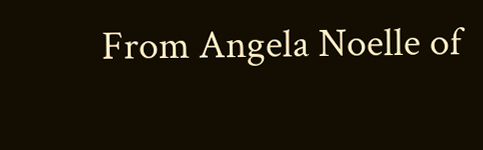From Angela Noelle of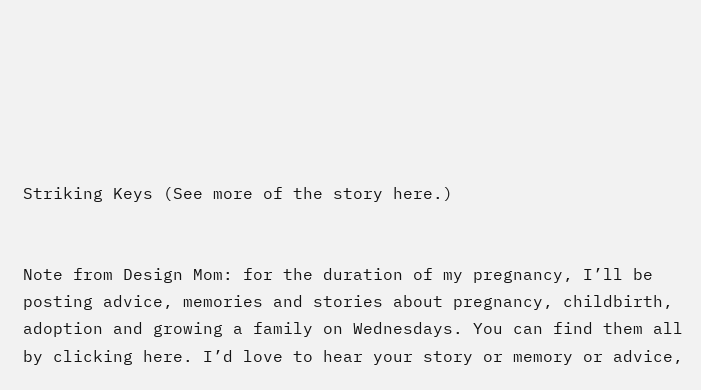Striking Keys (See more of the story here.)


Note from Design Mom: for the duration of my pregnancy, I’ll be posting advice, memories and stories about pregnancy, childbirth, adoption and growing a family on Wednesdays. You can find them all by clicking here. I’d love to hear your story or memory or advice,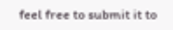feel free to submit it to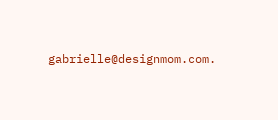gabrielle@designmom.com.